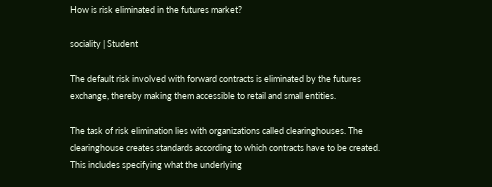How is risk eliminated in the futures market?

sociality | Student

The default risk involved with forward contracts is eliminated by the futures exchange, thereby making them accessible to retail and small entities.

The task of risk elimination lies with organizations called clearinghouses. The clearinghouse creates standards according to which contracts have to be created. This includes specifying what the underlying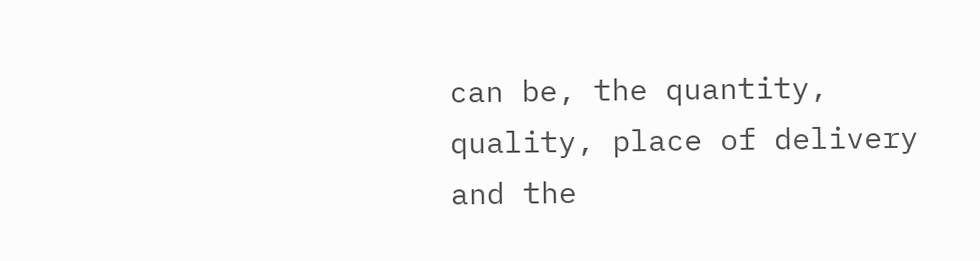can be, the quantity, quality, place of delivery and the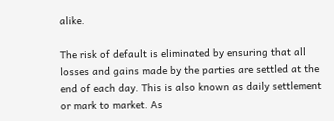alike.

The risk of default is eliminated by ensuring that all losses and gains made by the parties are settled at the end of each day. This is also known as daily settlement or mark to market. As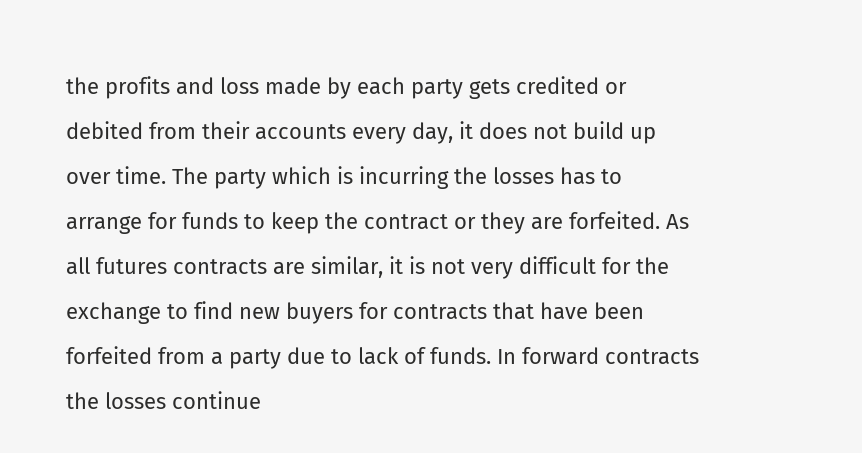the profits and loss made by each party gets credited or debited from their accounts every day, it does not build up over time. The party which is incurring the losses has to arrange for funds to keep the contract or they are forfeited. As all futures contracts are similar, it is not very difficult for the exchange to find new buyers for contracts that have been forfeited from a party due to lack of funds. In forward contracts the losses continue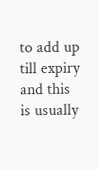to add up till expiry and this is usually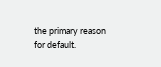the primary reason for default.